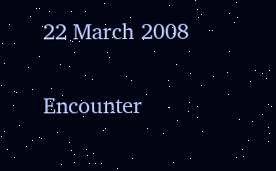22 March 2008

Encounter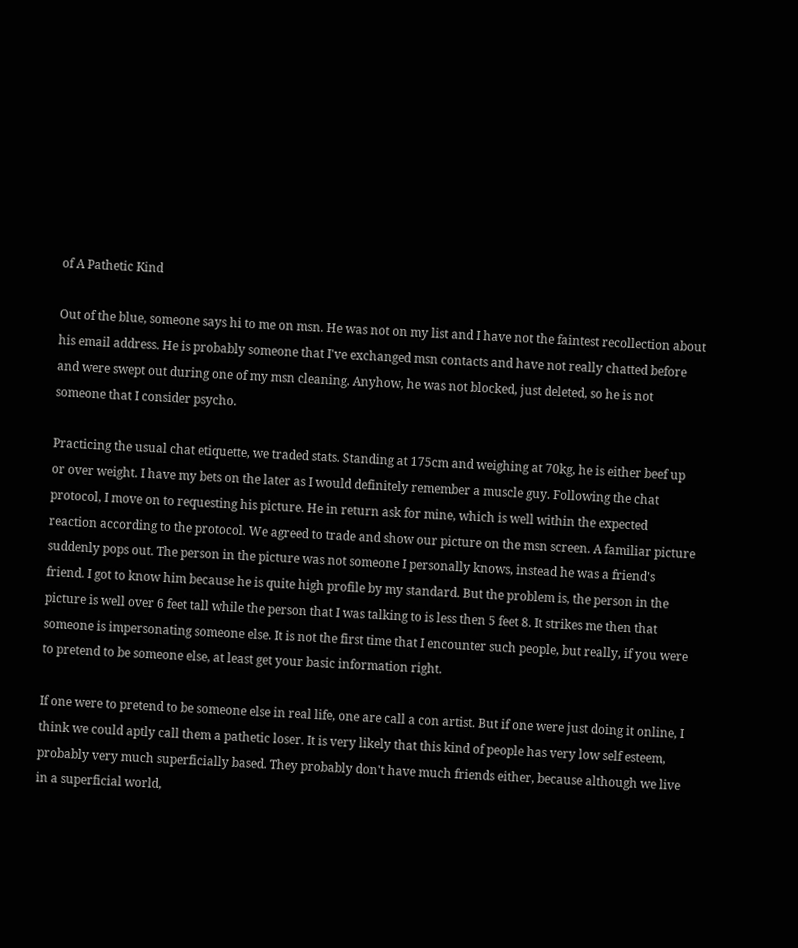of A Pathetic Kind

Out of the blue, someone says hi to me on msn. He was not on my list and I have not the faintest recollection about his email address. He is probably someone that I've exchanged msn contacts and have not really chatted before and were swept out during one of my msn cleaning. Anyhow, he was not blocked, just deleted, so he is not someone that I consider psycho.

Practicing the usual chat etiquette, we traded stats. Standing at 175cm and weighing at 70kg, he is either beef up or over weight. I have my bets on the later as I would definitely remember a muscle guy. Following the chat protocol, I move on to requesting his picture. He in return ask for mine, which is well within the expected reaction according to the protocol. We agreed to trade and show our picture on the msn screen. A familiar picture suddenly pops out. The person in the picture was not someone I personally knows, instead he was a friend's friend. I got to know him because he is quite high profile by my standard. But the problem is, the person in the picture is well over 6 feet tall while the person that I was talking to is less then 5 feet 8. It strikes me then that someone is impersonating someone else. It is not the first time that I encounter such people, but really, if you were to pretend to be someone else, at least get your basic information right.

If one were to pretend to be someone else in real life, one are call a con artist. But if one were just doing it online, I think we could aptly call them a pathetic loser. It is very likely that this kind of people has very low self esteem, probably very much superficially based. They probably don't have much friends either, because although we live in a superficial world,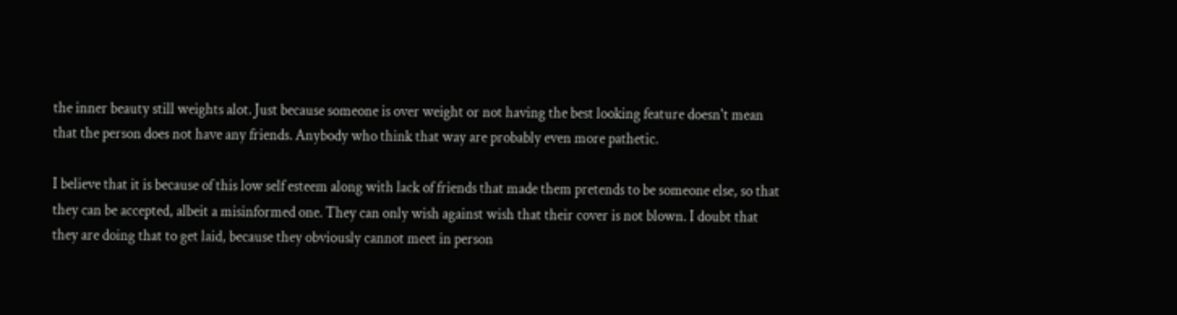the inner beauty still weights alot. Just because someone is over weight or not having the best looking feature doesn't mean that the person does not have any friends. Anybody who think that way are probably even more pathetic.

I believe that it is because of this low self esteem along with lack of friends that made them pretends to be someone else, so that they can be accepted, albeit a misinformed one. They can only wish against wish that their cover is not blown. I doubt that they are doing that to get laid, because they obviously cannot meet in person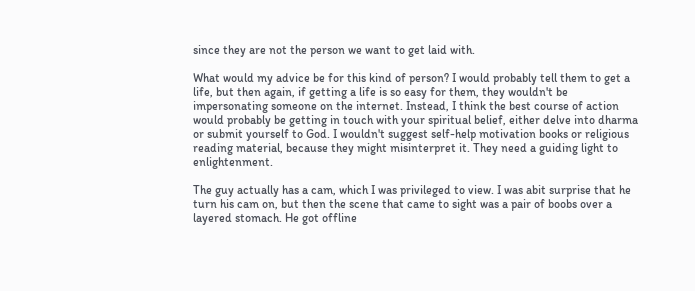since they are not the person we want to get laid with.

What would my advice be for this kind of person? I would probably tell them to get a life, but then again, if getting a life is so easy for them, they wouldn't be impersonating someone on the internet. Instead, I think the best course of action would probably be getting in touch with your spiritual belief, either delve into dharma or submit yourself to God. I wouldn't suggest self-help motivation books or religious reading material, because they might misinterpret it. They need a guiding light to enlightenment.

The guy actually has a cam, which I was privileged to view. I was abit surprise that he turn his cam on, but then the scene that came to sight was a pair of boobs over a layered stomach. He got offline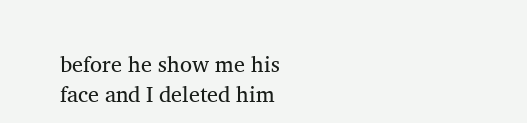before he show me his face and I deleted him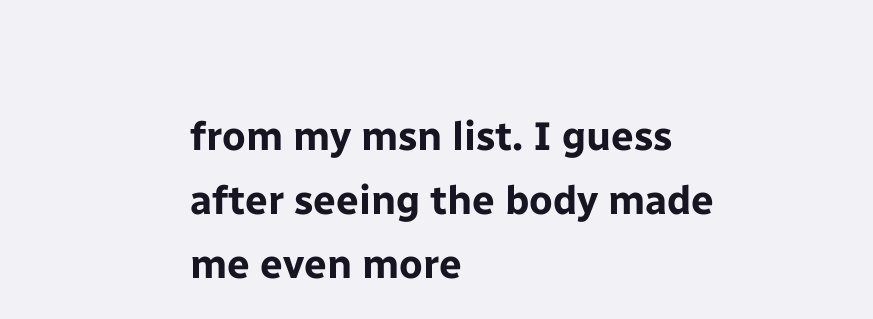from my msn list. I guess after seeing the body made me even more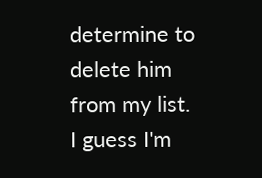determine to delete him from my list. I guess I'm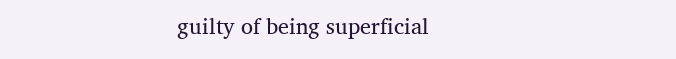guilty of being superficial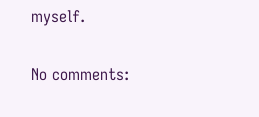myself.

No comments: